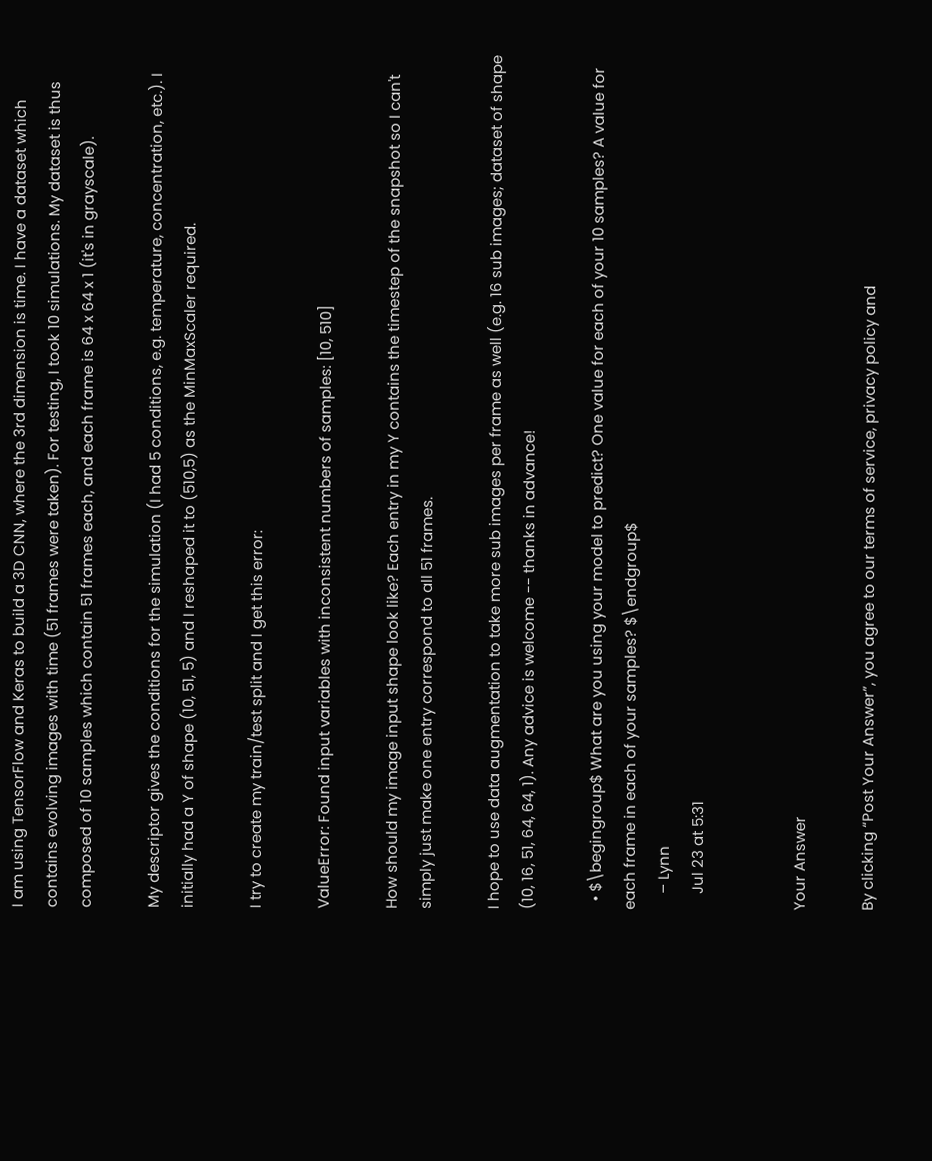I am using TensorFlow and Keras to build a 3D CNN, where the 3rd dimension is time. I have a dataset which contains evolving images with time (51 frames were taken). For testing, I took 10 simulations. My dataset is thus composed of 10 samples which contain 51 frames each, and each frame is 64 x 64 x 1 (it's in grayscale).

My descriptor gives the conditions for the simulation (I had 5 conditions, e.g. temperature, concentration, etc.). I initially had a Y of shape (10, 51, 5) and I reshaped it to (510,5) as the MinMaxScaler required.

I try to create my train/test split and I get this error:

ValueError: Found input variables with inconsistent numbers of samples: [10, 510]

How should my image input shape look like? Each entry in my Y contains the timestep of the snapshot so I can't simply just make one entry correspond to all 51 frames.

I hope to use data augmentation to take more sub images per frame as well (e.g. 16 sub images; dataset of shape (10, 16, 51, 64, 64, 1). Any advice is welcome -- thanks in advance!

  • $\begingroup$ What are you using your model to predict? One value for each of your 10 samples? A value for each frame in each of your samples? $\endgroup$
    – Lynn
    Jul 23 at 5:31


Your Answer

By clicking “Post Your Answer”, you agree to our terms of service, privacy policy and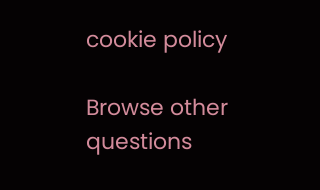cookie policy

Browse other questions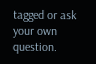tagged or ask your own question.